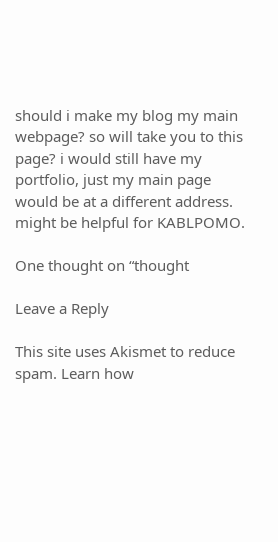should i make my blog my main webpage? so will take you to this page? i would still have my portfolio, just my main page would be at a different address. might be helpful for KABLPOMO.

One thought on “thought

Leave a Reply

This site uses Akismet to reduce spam. Learn how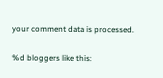your comment data is processed.

%d bloggers like this: